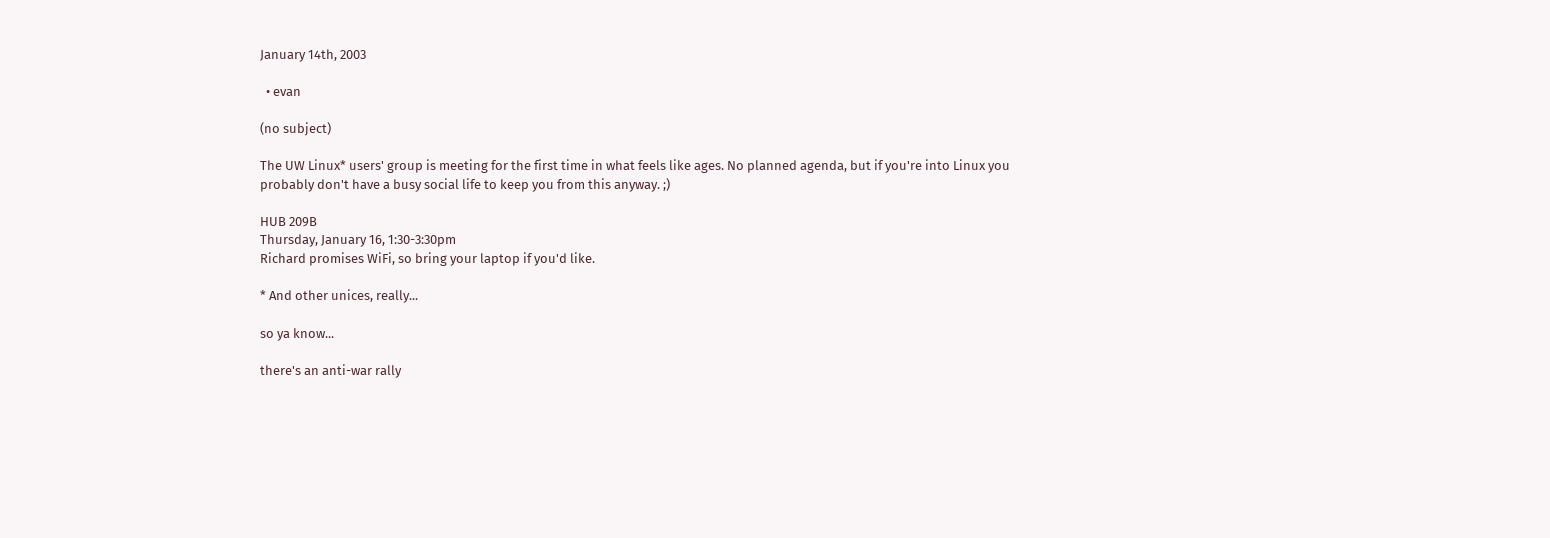January 14th, 2003

  • evan

(no subject)

The UW Linux* users' group is meeting for the first time in what feels like ages. No planned agenda, but if you're into Linux you probably don't have a busy social life to keep you from this anyway. ;)

HUB 209B
Thursday, January 16, 1:30-3:30pm
Richard promises WiFi, so bring your laptop if you'd like.

* And other unices, really...

so ya know...

there's an anti-war rally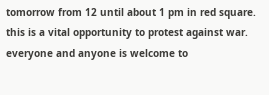tomorrow from 12 until about 1 pm in red square. this is a vital opportunity to protest against war. everyone and anyone is welcome to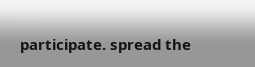participate. spread the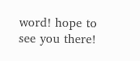word! hope to see you there!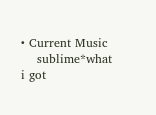• Current Music
    sublime*what i got